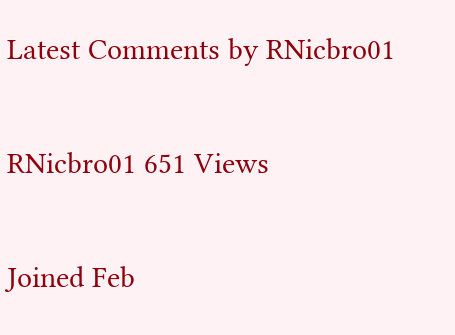Latest Comments by RNicbro01

RNicbro01 651 Views

Joined Feb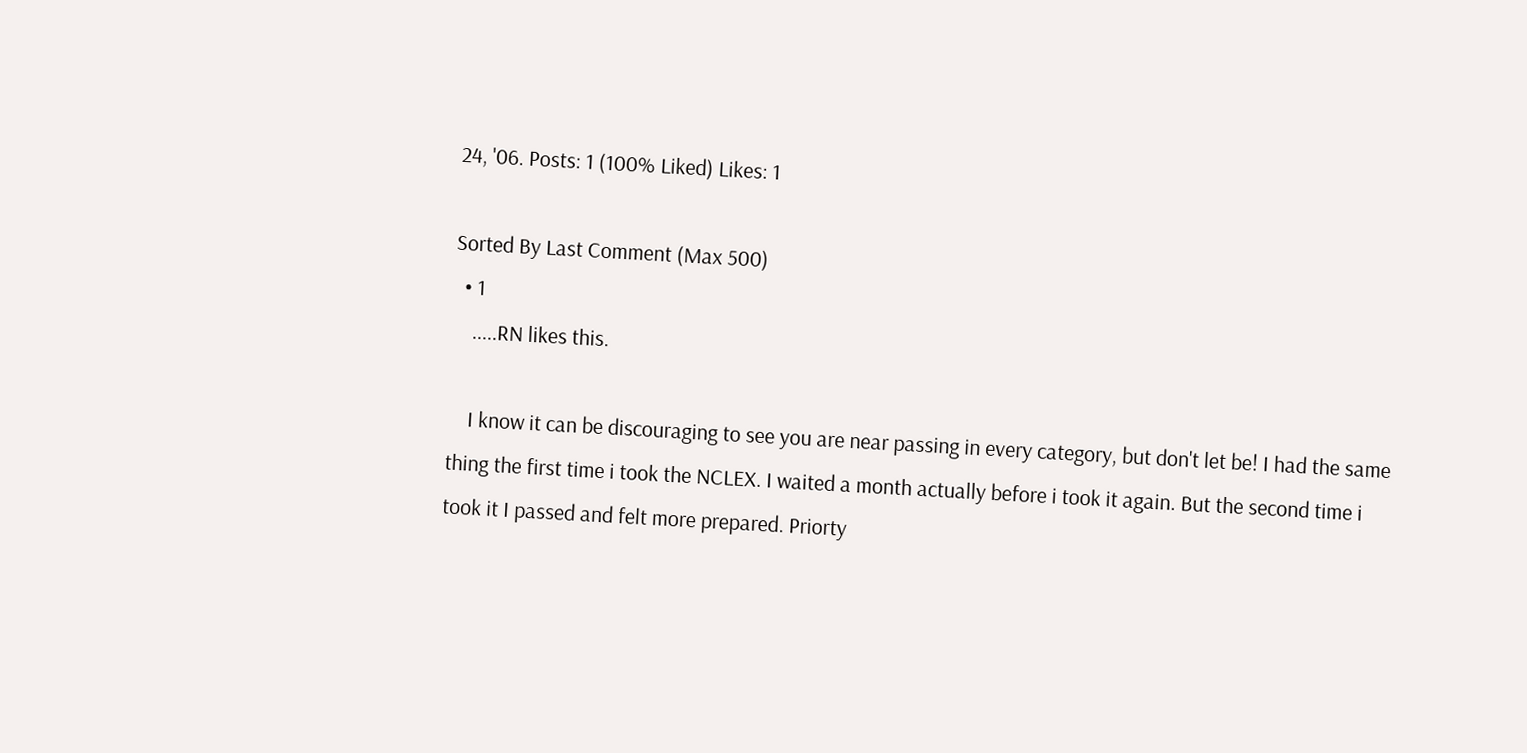24, '06. Posts: 1 (100% Liked) Likes: 1

Sorted By Last Comment (Max 500)
  • 1
    .....RN likes this.

    I know it can be discouraging to see you are near passing in every category, but don't let be! I had the same thing the first time i took the NCLEX. I waited a month actually before i took it again. But the second time i took it I passed and felt more prepared. Priorty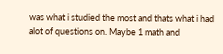was what i studied the most and thats what i had alot of questions on. Maybe 1 math and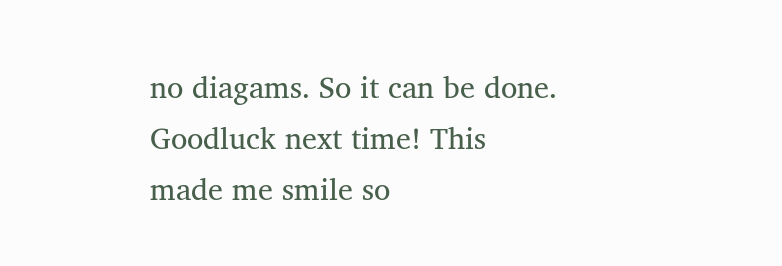no diagams. So it can be done. Goodluck next time! This made me smile so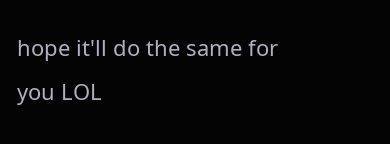hope it'll do the same for you LOL